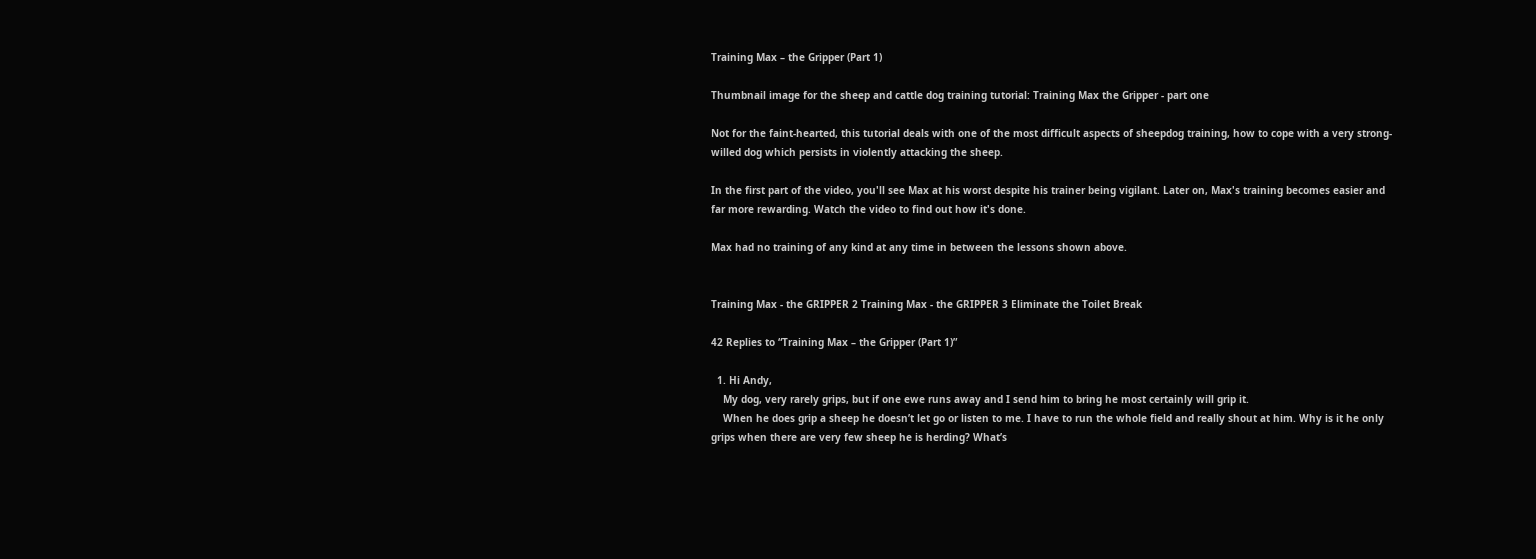Training Max – the Gripper (Part 1)

Thumbnail image for the sheep and cattle dog training tutorial: Training Max the Gripper - part one

Not for the faint-hearted, this tutorial deals with one of the most difficult aspects of sheepdog training, how to cope with a very strong-willed dog which persists in violently attacking the sheep.

In the first part of the video, you'll see Max at his worst despite his trainer being vigilant. Later on, Max's training becomes easier and far more rewarding. Watch the video to find out how it's done.

Max had no training of any kind at any time in between the lessons shown above.


Training Max - the GRIPPER 2 Training Max - the GRIPPER 3 Eliminate the Toilet Break

42 Replies to “Training Max – the Gripper (Part 1)”

  1. Hi Andy,
    My dog, very rarely grips, but if one ewe runs away and I send him to bring he most certainly will grip it.
    When he does grip a sheep he doesn’t let go or listen to me. I have to run the whole field and really shout at him. Why is it he only grips when there are very few sheep he is herding? What’s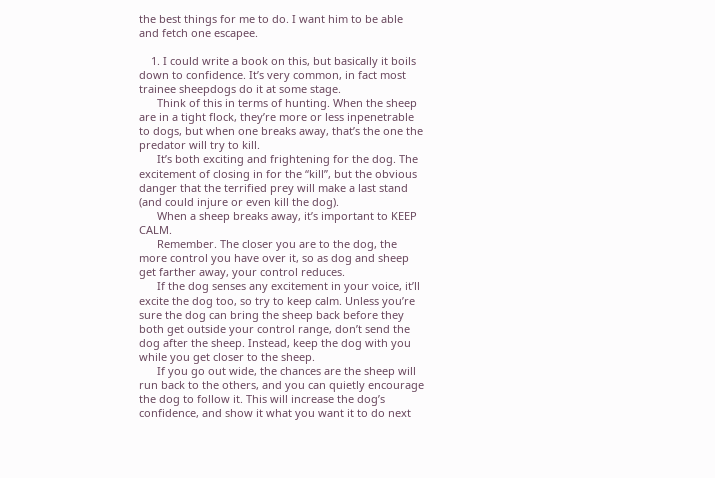the best things for me to do. I want him to be able and fetch one escapee.

    1. I could write a book on this, but basically it boils down to confidence. It’s very common, in fact most trainee sheepdogs do it at some stage.
      Think of this in terms of hunting. When the sheep are in a tight flock, they’re more or less inpenetrable to dogs, but when one breaks away, that’s the one the predator will try to kill.
      It’s both exciting and frightening for the dog. The excitement of closing in for the “kill”, but the obvious danger that the terrified prey will make a last stand (and could injure or even kill the dog).
      When a sheep breaks away, it’s important to KEEP CALM.
      Remember. The closer you are to the dog, the more control you have over it, so as dog and sheep get farther away, your control reduces.
      If the dog senses any excitement in your voice, it’ll excite the dog too, so try to keep calm. Unless you’re sure the dog can bring the sheep back before they both get outside your control range, don’t send the dog after the sheep. Instead, keep the dog with you while you get closer to the sheep.
      If you go out wide, the chances are the sheep will run back to the others, and you can quietly encourage the dog to follow it. This will increase the dog’s confidence, and show it what you want it to do next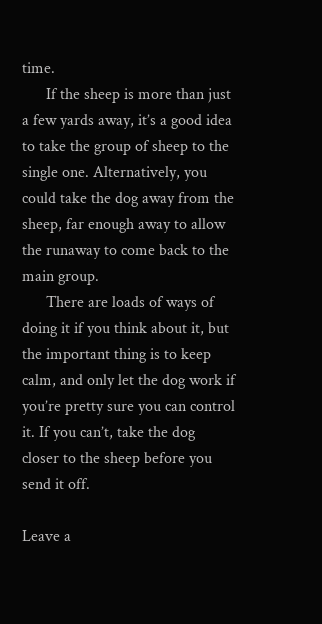time.
      If the sheep is more than just a few yards away, it’s a good idea to take the group of sheep to the single one. Alternatively, you could take the dog away from the sheep, far enough away to allow the runaway to come back to the main group.
      There are loads of ways of doing it if you think about it, but the important thing is to keep calm, and only let the dog work if you’re pretty sure you can control it. If you can’t, take the dog closer to the sheep before you send it off.

Leave a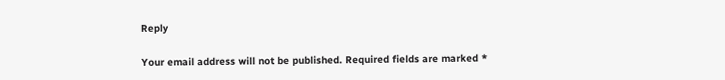Reply

Your email address will not be published. Required fields are marked *